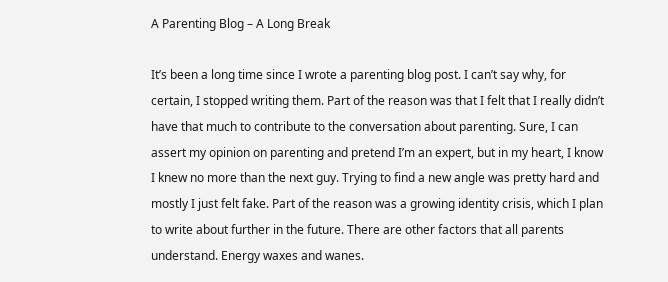A Parenting Blog – A Long Break

It’s been a long time since I wrote a parenting blog post. I can’t say why, for certain, I stopped writing them. Part of the reason was that I felt that I really didn’t have that much to contribute to the conversation about parenting. Sure, I can assert my opinion on parenting and pretend I’m an expert, but in my heart, I know I knew no more than the next guy. Trying to find a new angle was pretty hard and mostly I just felt fake. Part of the reason was a growing identity crisis, which I plan to write about further in the future. There are other factors that all parents understand. Energy waxes and wanes.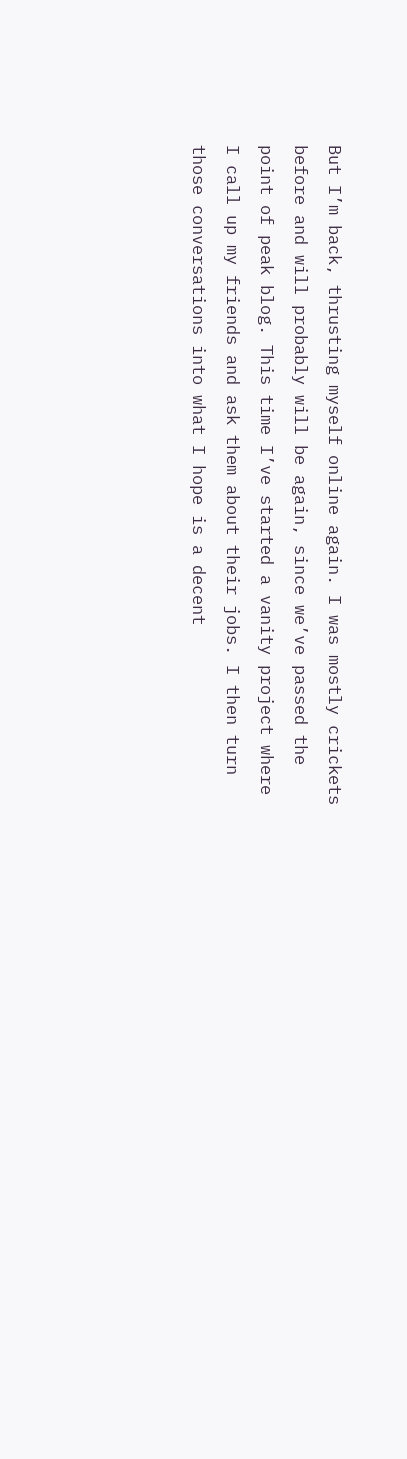But I’m back, thrusting myself online again. I was mostly crickets before and will probably will be again, since we’ve passed the point of peak blog. This time I’ve started a vanity project where I call up my friends and ask them about their jobs. I then turn those conversations into what I hope is a decent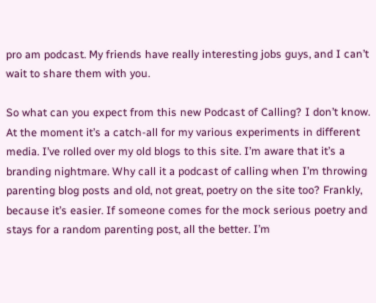pro am podcast. My friends have really interesting jobs guys, and I can’t wait to share them with you.

So what can you expect from this new Podcast of Calling? I don’t know. At the moment it’s a catch-all for my various experiments in different media. I’ve rolled over my old blogs to this site. I’m aware that it’s a branding nightmare. Why call it a podcast of calling when I’m throwing parenting blog posts and old, not great, poetry on the site too? Frankly, because it’s easier. If someone comes for the mock serious poetry and stays for a random parenting post, all the better. I’m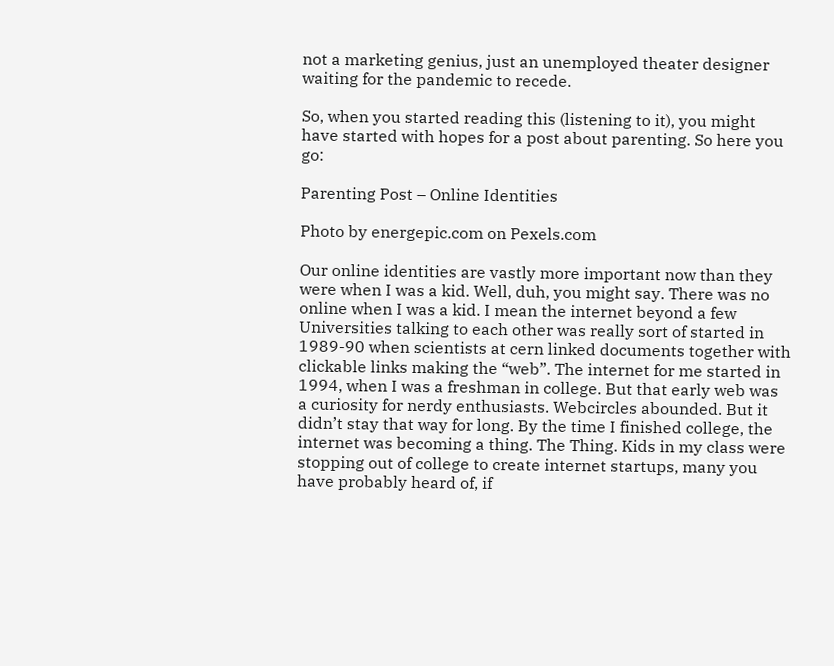not a marketing genius, just an unemployed theater designer waiting for the pandemic to recede.

So, when you started reading this (listening to it), you might have started with hopes for a post about parenting. So here you go:

Parenting Post – Online Identities

Photo by energepic.com on Pexels.com

Our online identities are vastly more important now than they were when I was a kid. Well, duh, you might say. There was no online when I was a kid. I mean the internet beyond a few Universities talking to each other was really sort of started in 1989-90 when scientists at cern linked documents together with clickable links making the “web”. The internet for me started in 1994, when I was a freshman in college. But that early web was a curiosity for nerdy enthusiasts. Webcircles abounded. But it didn’t stay that way for long. By the time I finished college, the internet was becoming a thing. The Thing. Kids in my class were stopping out of college to create internet startups, many you have probably heard of, if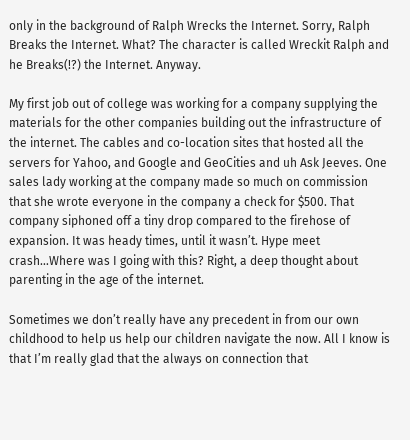only in the background of Ralph Wrecks the Internet. Sorry, Ralph Breaks the Internet. What? The character is called Wreckit Ralph and he Breaks(!?) the Internet. Anyway.

My first job out of college was working for a company supplying the materials for the other companies building out the infrastructure of the internet. The cables and co-location sites that hosted all the servers for Yahoo, and Google and GeoCities and uh Ask Jeeves. One sales lady working at the company made so much on commission that she wrote everyone in the company a check for $500. That company siphoned off a tiny drop compared to the firehose of expansion. It was heady times, until it wasn’t. Hype meet crash…Where was I going with this? Right, a deep thought about parenting in the age of the internet.

Sometimes we don’t really have any precedent in from our own childhood to help us help our children navigate the now. All I know is that I’m really glad that the always on connection that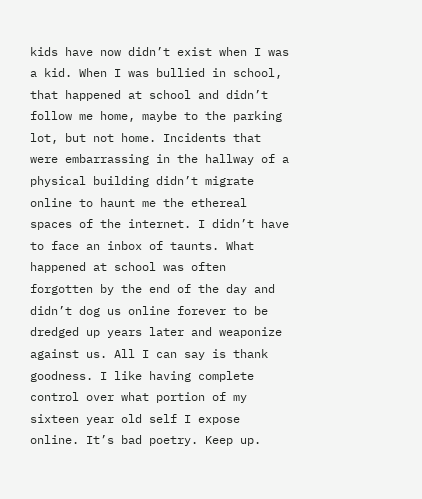kids have now didn’t exist when I was a kid. When I was bullied in school, that happened at school and didn’t follow me home, maybe to the parking lot, but not home. Incidents that were embarrassing in the hallway of a physical building didn’t migrate online to haunt me the ethereal spaces of the internet. I didn’t have to face an inbox of taunts. What happened at school was often forgotten by the end of the day and didn’t dog us online forever to be dredged up years later and weaponize against us. All I can say is thank goodness. I like having complete control over what portion of my sixteen year old self I expose online. It’s bad poetry. Keep up.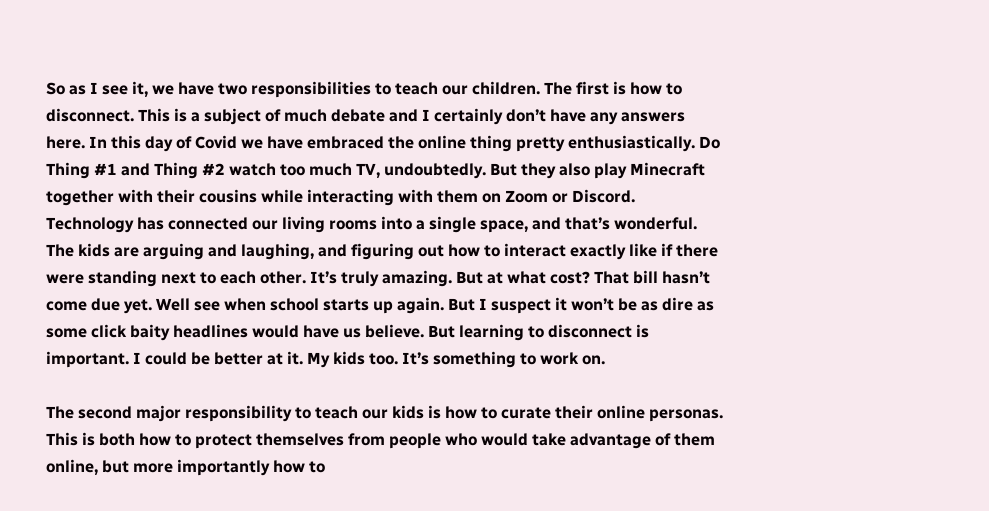So as I see it, we have two responsibilities to teach our children. The first is how to disconnect. This is a subject of much debate and I certainly don’t have any answers here. In this day of Covid we have embraced the online thing pretty enthusiastically. Do Thing #1 and Thing #2 watch too much TV, undoubtedly. But they also play Minecraft together with their cousins while interacting with them on Zoom or Discord. Technology has connected our living rooms into a single space, and that’s wonderful. The kids are arguing and laughing, and figuring out how to interact exactly like if there were standing next to each other. It’s truly amazing. But at what cost? That bill hasn’t come due yet. Well see when school starts up again. But I suspect it won’t be as dire as some click baity headlines would have us believe. But learning to disconnect is important. I could be better at it. My kids too. It’s something to work on.

The second major responsibility to teach our kids is how to curate their online personas. This is both how to protect themselves from people who would take advantage of them online, but more importantly how to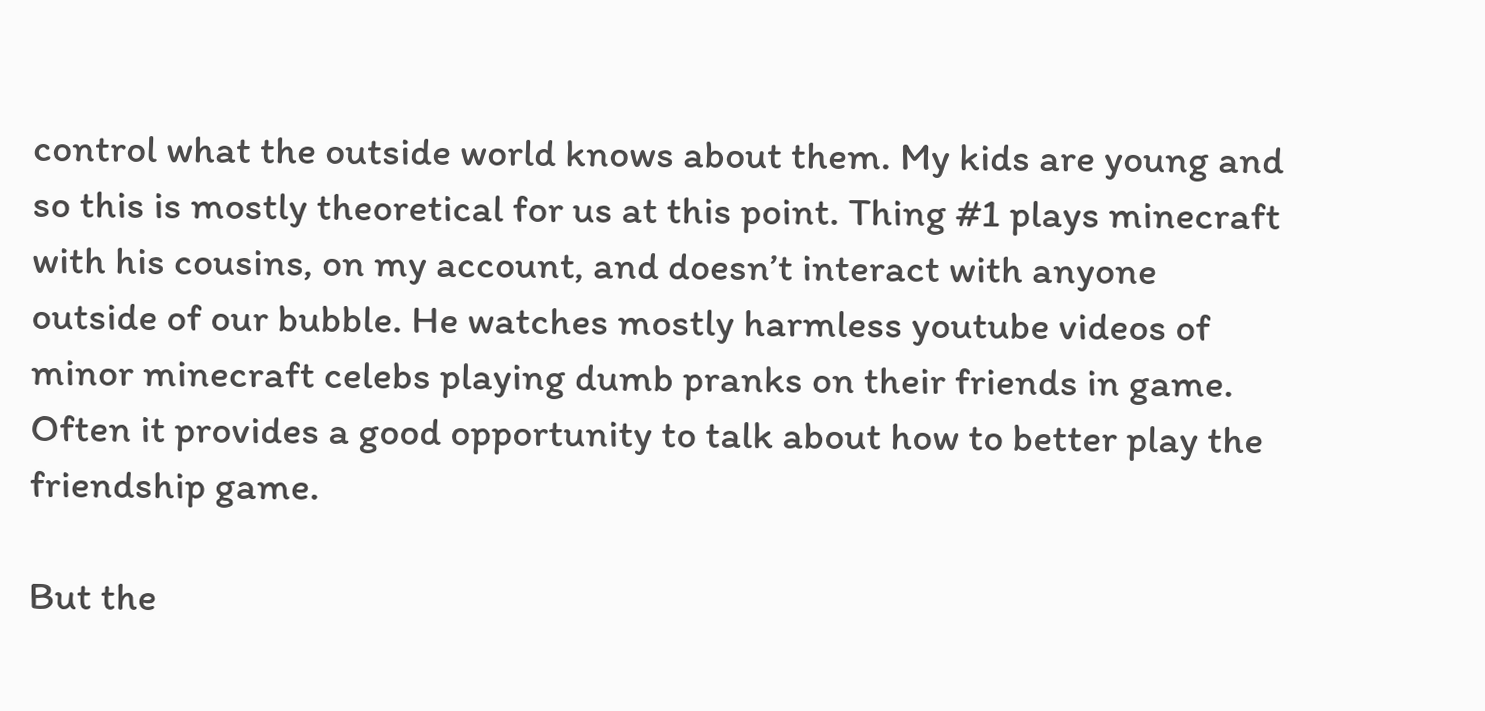control what the outside world knows about them. My kids are young and so this is mostly theoretical for us at this point. Thing #1 plays minecraft with his cousins, on my account, and doesn’t interact with anyone outside of our bubble. He watches mostly harmless youtube videos of minor minecraft celebs playing dumb pranks on their friends in game. Often it provides a good opportunity to talk about how to better play the friendship game.

But the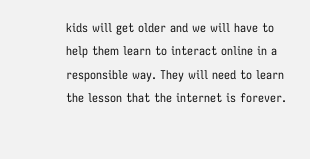kids will get older and we will have to help them learn to interact online in a responsible way. They will need to learn the lesson that the internet is forever.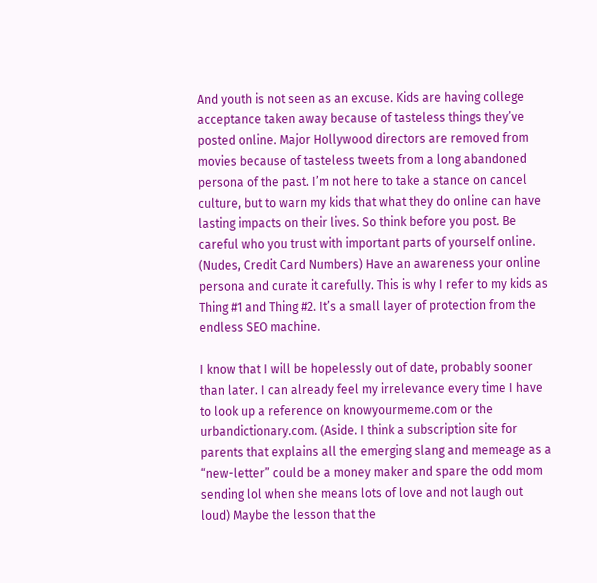And youth is not seen as an excuse. Kids are having college acceptance taken away because of tasteless things they’ve posted online. Major Hollywood directors are removed from movies because of tasteless tweets from a long abandoned persona of the past. I’m not here to take a stance on cancel culture, but to warn my kids that what they do online can have lasting impacts on their lives. So think before you post. Be careful who you trust with important parts of yourself online. (Nudes, Credit Card Numbers) Have an awareness your online persona and curate it carefully. This is why I refer to my kids as Thing #1 and Thing #2. It’s a small layer of protection from the endless SEO machine.

I know that I will be hopelessly out of date, probably sooner than later. I can already feel my irrelevance every time I have to look up a reference on knowyourmeme.com or the urbandictionary.com. (Aside. I think a subscription site for parents that explains all the emerging slang and memeage as a “new-letter” could be a money maker and spare the odd mom sending lol when she means lots of love and not laugh out loud) Maybe the lesson that the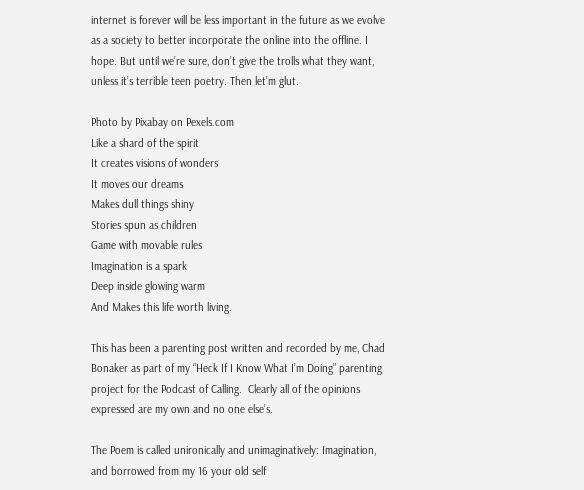internet is forever will be less important in the future as we evolve as a society to better incorporate the online into the offline. I hope. But until we’re sure, don’t give the trolls what they want, unless it’s terrible teen poetry. Then let’m glut.

Photo by Pixabay on Pexels.com
Like a shard of the spirit
It creates visions of wonders
It moves our dreams
Makes dull things shiny
Stories spun as children
Game with movable rules
Imagination is a spark
Deep inside glowing warm
And Makes this life worth living.

This has been a parenting post written and recorded by me, Chad Bonaker as part of my “Heck If I Know What I’m Doing” parenting project for the Podcast of Calling.  Clearly all of the opinions expressed are my own and no one else’s.

The Poem is called unironically and unimaginatively: Imagination, and borrowed from my 16 your old self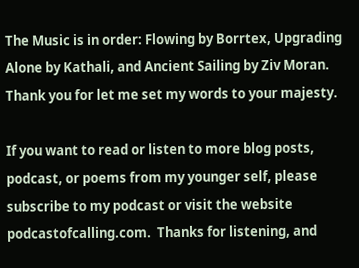The Music is in order: Flowing by Borrtex, Upgrading Alone by Kathali, and Ancient Sailing by Ziv Moran.  Thank you for let me set my words to your majesty.

If you want to read or listen to more blog posts, podcast, or poems from my younger self, please subscribe to my podcast or visit the website podcastofcalling.com.  Thanks for listening, and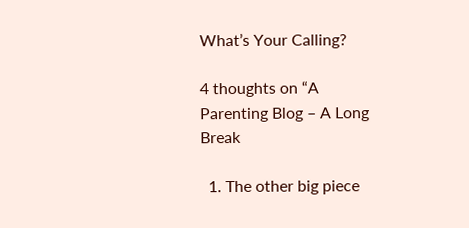What’s Your Calling?

4 thoughts on “A Parenting Blog – A Long Break

  1. The other big piece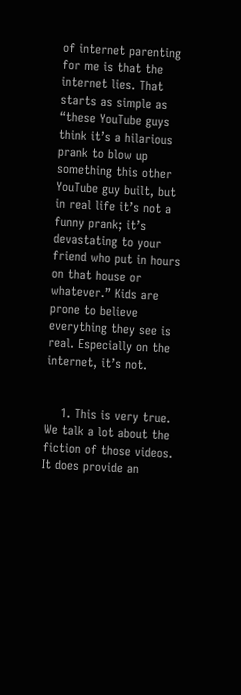of internet parenting for me is that the internet lies. That starts as simple as “these YouTube guys think it’s a hilarious prank to blow up something this other YouTube guy built, but in real life it’s not a funny prank; it’s devastating to your friend who put in hours on that house or whatever.” Kids are prone to believe everything they see is real. Especially on the internet, it’s not.


    1. This is very true. We talk a lot about the fiction of those videos. It does provide an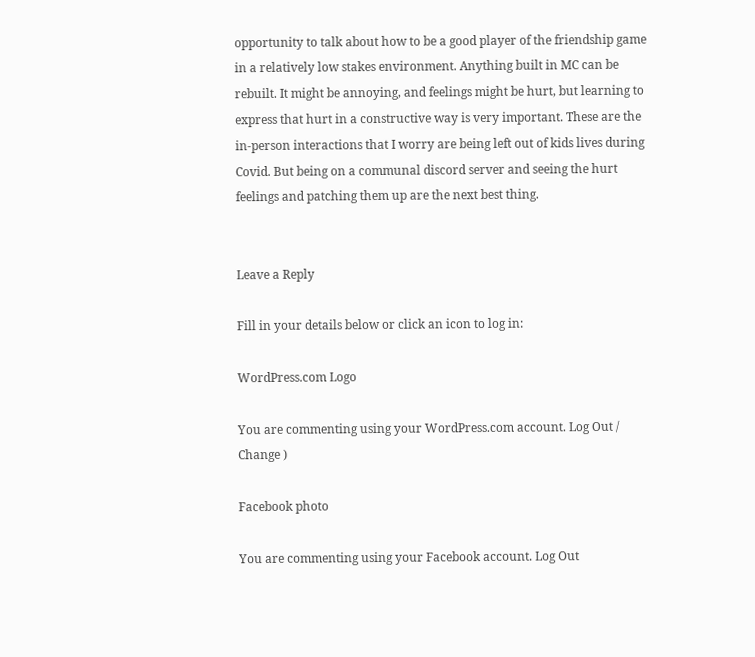opportunity to talk about how to be a good player of the friendship game in a relatively low stakes environment. Anything built in MC can be rebuilt. It might be annoying, and feelings might be hurt, but learning to express that hurt in a constructive way is very important. These are the in-person interactions that I worry are being left out of kids lives during Covid. But being on a communal discord server and seeing the hurt feelings and patching them up are the next best thing.


Leave a Reply

Fill in your details below or click an icon to log in:

WordPress.com Logo

You are commenting using your WordPress.com account. Log Out /  Change )

Facebook photo

You are commenting using your Facebook account. Log Out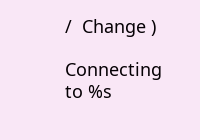/  Change )

Connecting to %s